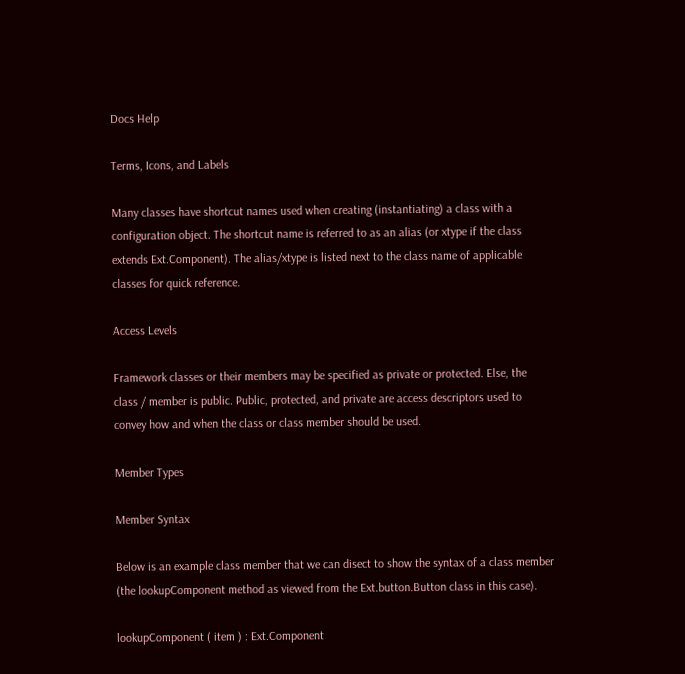Docs Help

Terms, Icons, and Labels

Many classes have shortcut names used when creating (instantiating) a class with a configuration object. The shortcut name is referred to as an alias (or xtype if the class extends Ext.Component). The alias/xtype is listed next to the class name of applicable classes for quick reference.

Access Levels

Framework classes or their members may be specified as private or protected. Else, the class / member is public. Public, protected, and private are access descriptors used to convey how and when the class or class member should be used.

Member Types

Member Syntax

Below is an example class member that we can disect to show the syntax of a class member (the lookupComponent method as viewed from the Ext.button.Button class in this case).

lookupComponent ( item ) : Ext.Component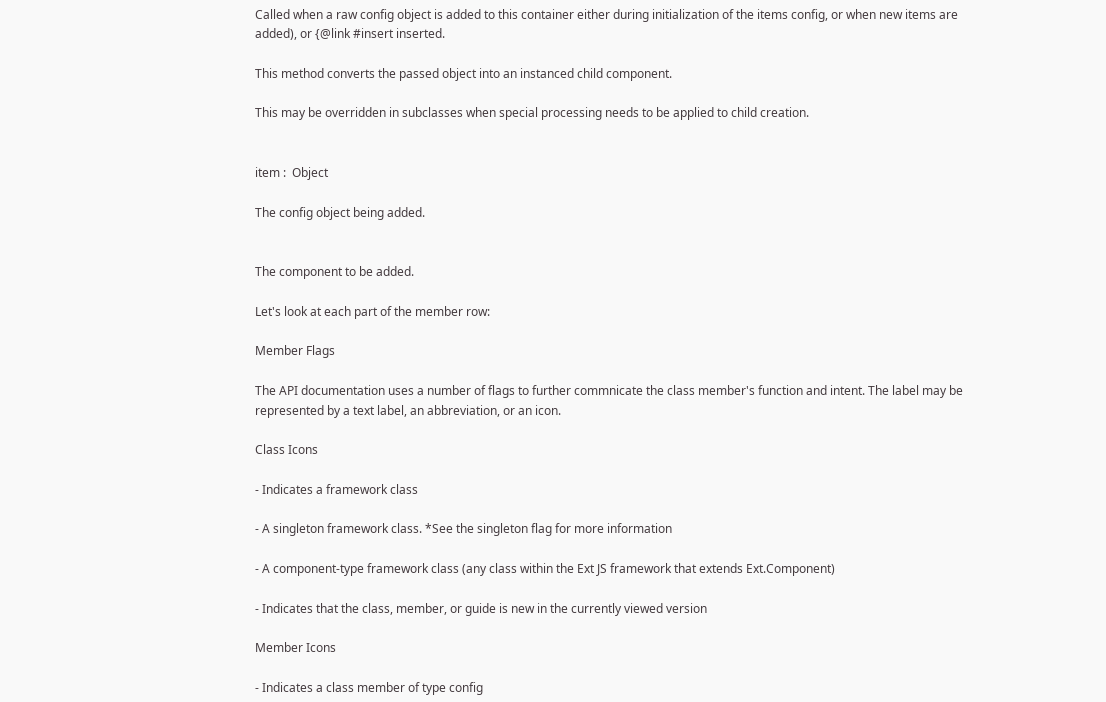Called when a raw config object is added to this container either during initialization of the items config, or when new items are added), or {@link #insert inserted.

This method converts the passed object into an instanced child component.

This may be overridden in subclasses when special processing needs to be applied to child creation.


item :  Object

The config object being added.


The component to be added.

Let's look at each part of the member row:

Member Flags

The API documentation uses a number of flags to further commnicate the class member's function and intent. The label may be represented by a text label, an abbreviation, or an icon.

Class Icons

- Indicates a framework class

- A singleton framework class. *See the singleton flag for more information

- A component-type framework class (any class within the Ext JS framework that extends Ext.Component)

- Indicates that the class, member, or guide is new in the currently viewed version

Member Icons

- Indicates a class member of type config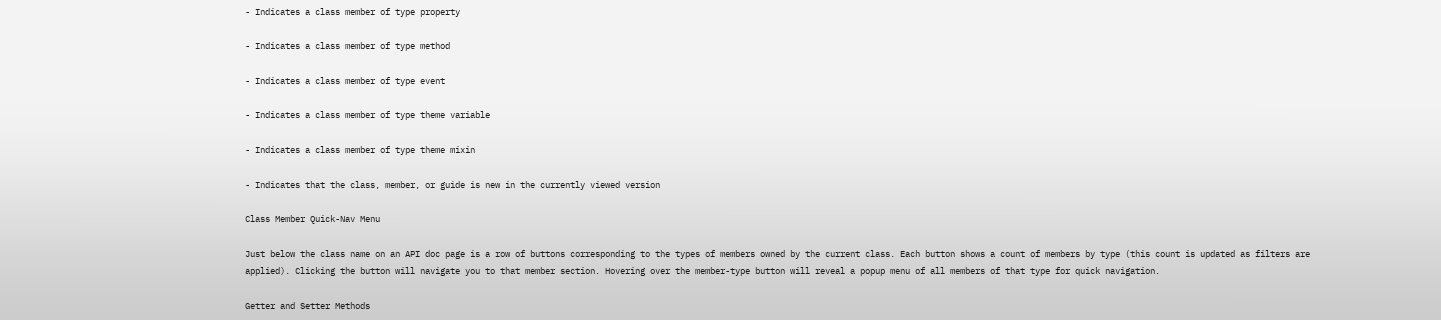- Indicates a class member of type property

- Indicates a class member of type method

- Indicates a class member of type event

- Indicates a class member of type theme variable

- Indicates a class member of type theme mixin

- Indicates that the class, member, or guide is new in the currently viewed version

Class Member Quick-Nav Menu

Just below the class name on an API doc page is a row of buttons corresponding to the types of members owned by the current class. Each button shows a count of members by type (this count is updated as filters are applied). Clicking the button will navigate you to that member section. Hovering over the member-type button will reveal a popup menu of all members of that type for quick navigation.

Getter and Setter Methods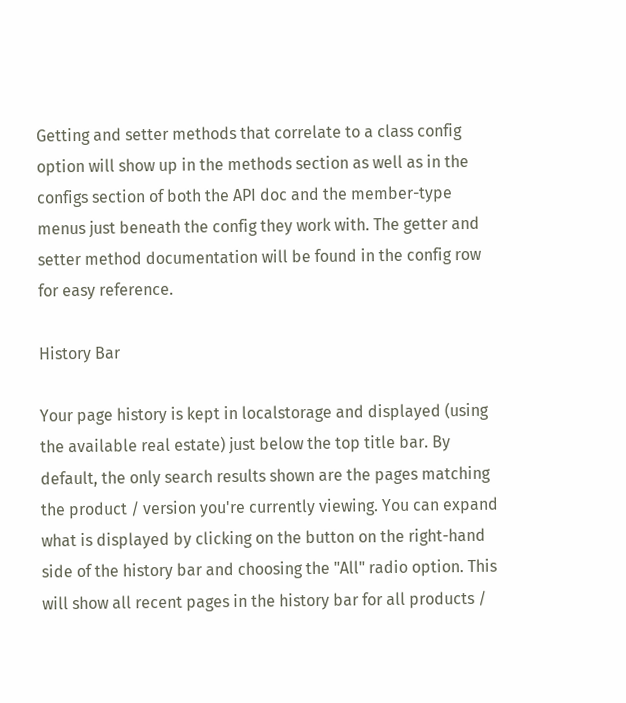Getting and setter methods that correlate to a class config option will show up in the methods section as well as in the configs section of both the API doc and the member-type menus just beneath the config they work with. The getter and setter method documentation will be found in the config row for easy reference.

History Bar

Your page history is kept in localstorage and displayed (using the available real estate) just below the top title bar. By default, the only search results shown are the pages matching the product / version you're currently viewing. You can expand what is displayed by clicking on the button on the right-hand side of the history bar and choosing the "All" radio option. This will show all recent pages in the history bar for all products /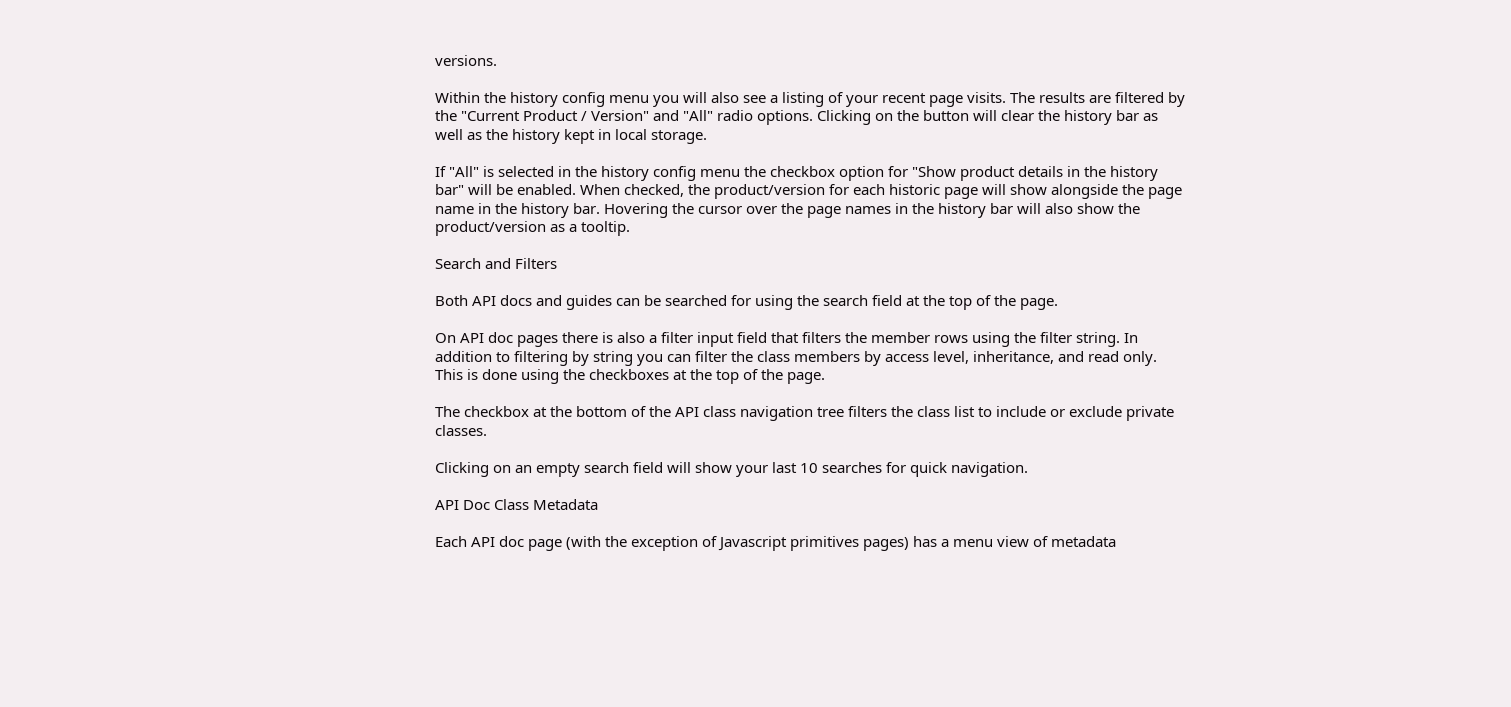versions.

Within the history config menu you will also see a listing of your recent page visits. The results are filtered by the "Current Product / Version" and "All" radio options. Clicking on the button will clear the history bar as well as the history kept in local storage.

If "All" is selected in the history config menu the checkbox option for "Show product details in the history bar" will be enabled. When checked, the product/version for each historic page will show alongside the page name in the history bar. Hovering the cursor over the page names in the history bar will also show the product/version as a tooltip.

Search and Filters

Both API docs and guides can be searched for using the search field at the top of the page.

On API doc pages there is also a filter input field that filters the member rows using the filter string. In addition to filtering by string you can filter the class members by access level, inheritance, and read only. This is done using the checkboxes at the top of the page.

The checkbox at the bottom of the API class navigation tree filters the class list to include or exclude private classes.

Clicking on an empty search field will show your last 10 searches for quick navigation.

API Doc Class Metadata

Each API doc page (with the exception of Javascript primitives pages) has a menu view of metadata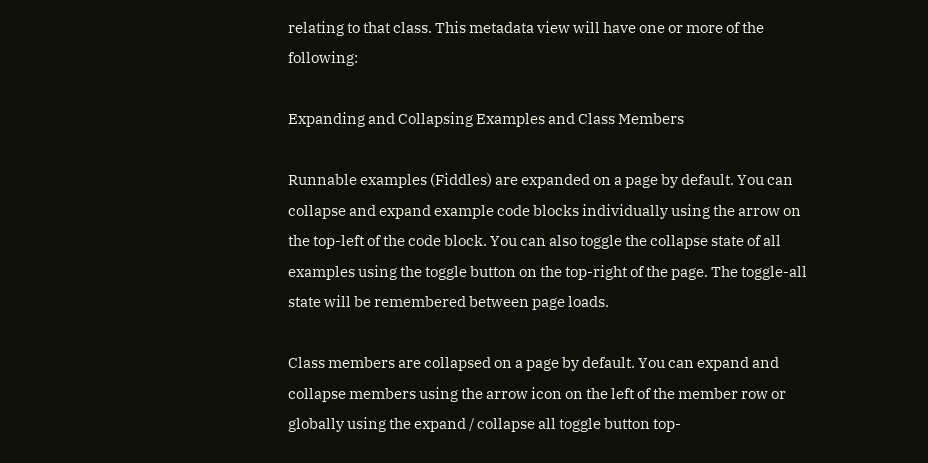relating to that class. This metadata view will have one or more of the following:

Expanding and Collapsing Examples and Class Members

Runnable examples (Fiddles) are expanded on a page by default. You can collapse and expand example code blocks individually using the arrow on the top-left of the code block. You can also toggle the collapse state of all examples using the toggle button on the top-right of the page. The toggle-all state will be remembered between page loads.

Class members are collapsed on a page by default. You can expand and collapse members using the arrow icon on the left of the member row or globally using the expand / collapse all toggle button top-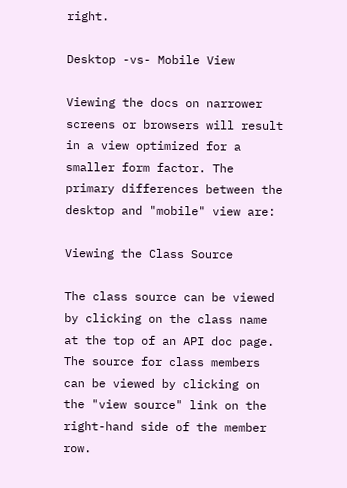right.

Desktop -vs- Mobile View

Viewing the docs on narrower screens or browsers will result in a view optimized for a smaller form factor. The primary differences between the desktop and "mobile" view are:

Viewing the Class Source

The class source can be viewed by clicking on the class name at the top of an API doc page. The source for class members can be viewed by clicking on the "view source" link on the right-hand side of the member row.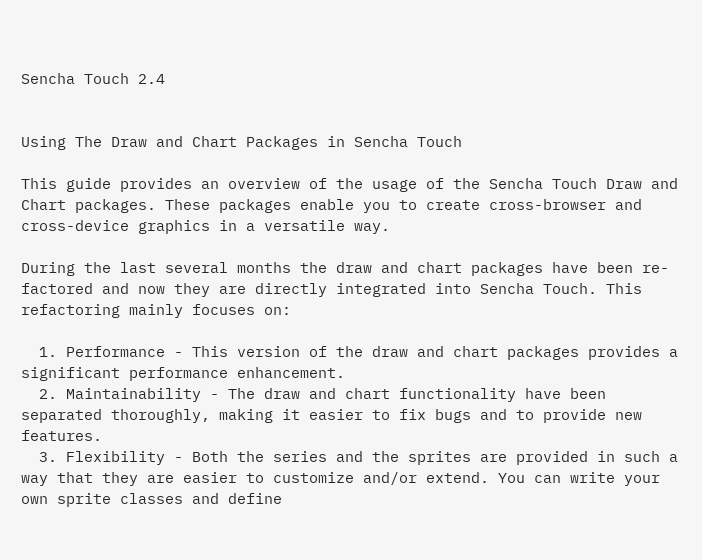Sencha Touch 2.4


Using The Draw and Chart Packages in Sencha Touch

This guide provides an overview of the usage of the Sencha Touch Draw and Chart packages. These packages enable you to create cross-browser and cross-device graphics in a versatile way.

During the last several months the draw and chart packages have been re-factored and now they are directly integrated into Sencha Touch. This refactoring mainly focuses on:

  1. Performance - This version of the draw and chart packages provides a significant performance enhancement.
  2. Maintainability - The draw and chart functionality have been separated thoroughly, making it easier to fix bugs and to provide new features.
  3. Flexibility - Both the series and the sprites are provided in such a way that they are easier to customize and/or extend. You can write your own sprite classes and define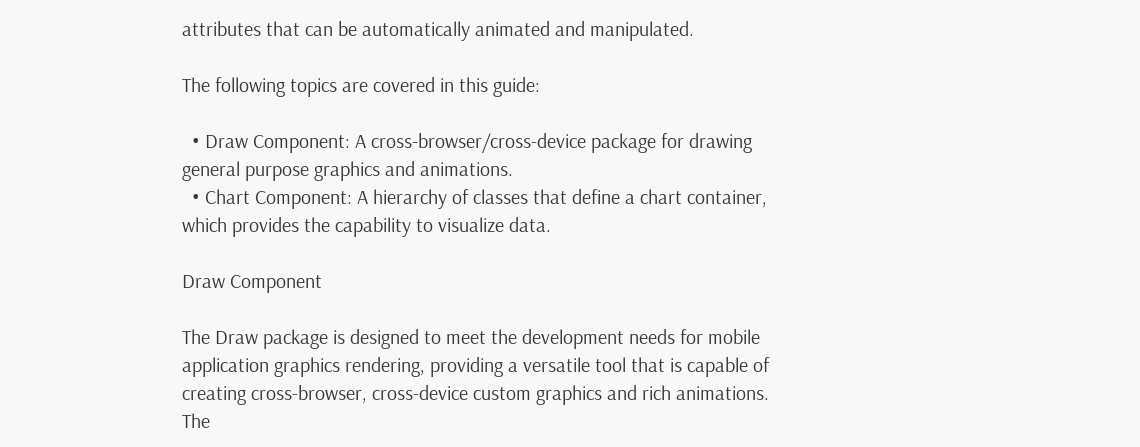attributes that can be automatically animated and manipulated.

The following topics are covered in this guide:

  • Draw Component: A cross-browser/cross-device package for drawing general purpose graphics and animations.
  • Chart Component: A hierarchy of classes that define a chart container, which provides the capability to visualize data.

Draw Component

The Draw package is designed to meet the development needs for mobile application graphics rendering, providing a versatile tool that is capable of creating cross-browser, cross-device custom graphics and rich animations. The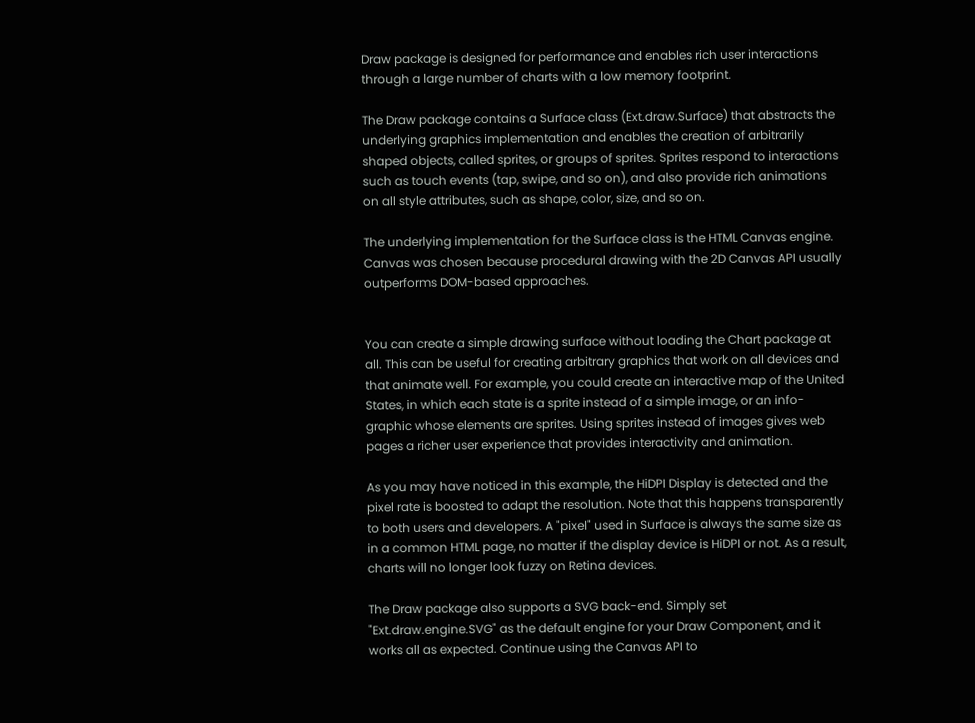Draw package is designed for performance and enables rich user interactions through a large number of charts with a low memory footprint.

The Draw package contains a Surface class (Ext.draw.Surface) that abstracts the underlying graphics implementation and enables the creation of arbitrarily shaped objects, called sprites, or groups of sprites. Sprites respond to interactions such as touch events (tap, swipe, and so on), and also provide rich animations on all style attributes, such as shape, color, size, and so on.

The underlying implementation for the Surface class is the HTML Canvas engine. Canvas was chosen because procedural drawing with the 2D Canvas API usually outperforms DOM-based approaches.


You can create a simple drawing surface without loading the Chart package at all. This can be useful for creating arbitrary graphics that work on all devices and that animate well. For example, you could create an interactive map of the United States, in which each state is a sprite instead of a simple image, or an info-graphic whose elements are sprites. Using sprites instead of images gives web pages a richer user experience that provides interactivity and animation.

As you may have noticed in this example, the HiDPI Display is detected and the pixel rate is boosted to adapt the resolution. Note that this happens transparently to both users and developers. A "pixel" used in Surface is always the same size as in a common HTML page, no matter if the display device is HiDPI or not. As a result, charts will no longer look fuzzy on Retina devices.

The Draw package also supports a SVG back-end. Simply set "Ext.draw.engine.SVG" as the default engine for your Draw Component, and it works all as expected. Continue using the Canvas API to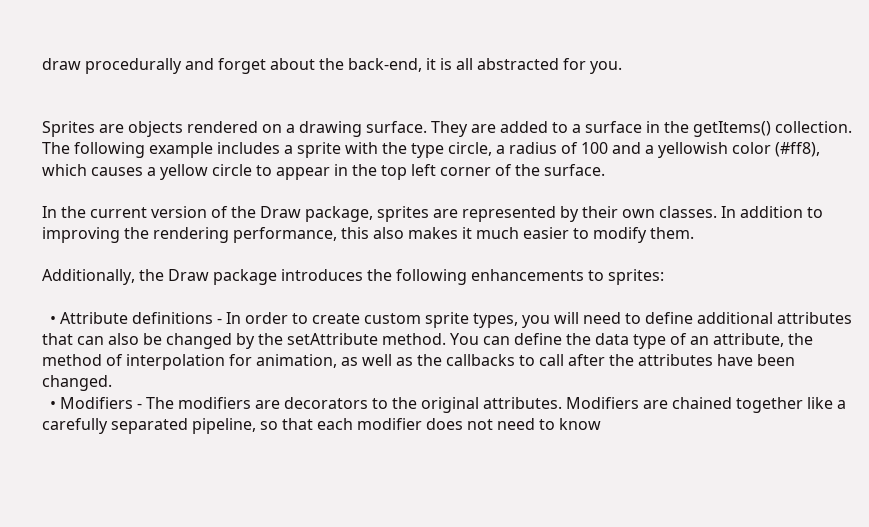draw procedurally and forget about the back-end, it is all abstracted for you.


Sprites are objects rendered on a drawing surface. They are added to a surface in the getItems() collection. The following example includes a sprite with the type circle, a radius of 100 and a yellowish color (#ff8), which causes a yellow circle to appear in the top left corner of the surface.

In the current version of the Draw package, sprites are represented by their own classes. In addition to improving the rendering performance, this also makes it much easier to modify them.

Additionally, the Draw package introduces the following enhancements to sprites:

  • Attribute definitions - In order to create custom sprite types, you will need to define additional attributes that can also be changed by the setAttribute method. You can define the data type of an attribute, the method of interpolation for animation, as well as the callbacks to call after the attributes have been changed.
  • Modifiers - The modifiers are decorators to the original attributes. Modifiers are chained together like a carefully separated pipeline, so that each modifier does not need to know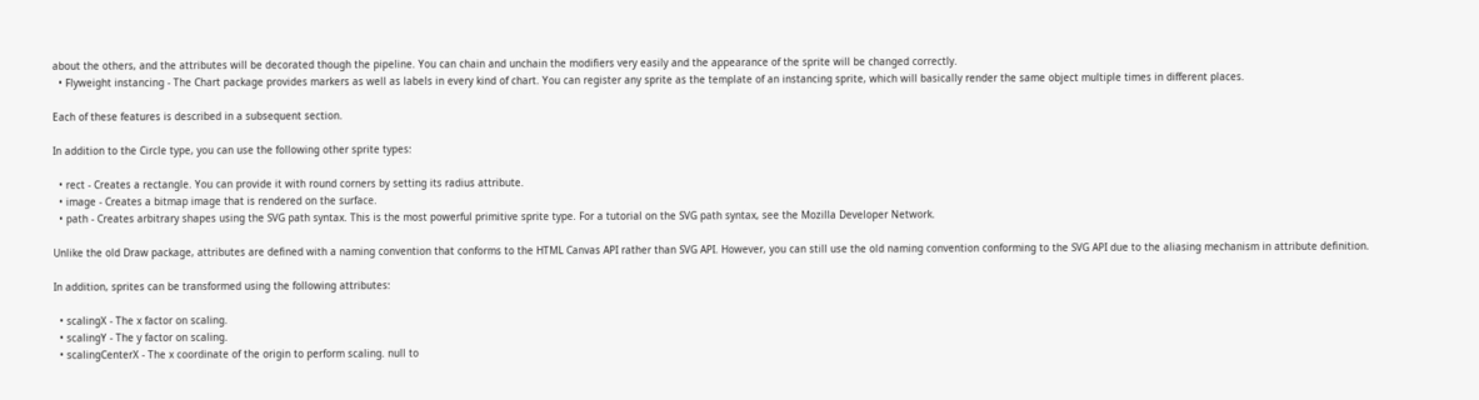about the others, and the attributes will be decorated though the pipeline. You can chain and unchain the modifiers very easily and the appearance of the sprite will be changed correctly.
  • Flyweight instancing - The Chart package provides markers as well as labels in every kind of chart. You can register any sprite as the template of an instancing sprite, which will basically render the same object multiple times in different places.

Each of these features is described in a subsequent section.

In addition to the Circle type, you can use the following other sprite types:

  • rect - Creates a rectangle. You can provide it with round corners by setting its radius attribute.
  • image - Creates a bitmap image that is rendered on the surface.
  • path - Creates arbitrary shapes using the SVG path syntax. This is the most powerful primitive sprite type. For a tutorial on the SVG path syntax, see the Mozilla Developer Network.

Unlike the old Draw package, attributes are defined with a naming convention that conforms to the HTML Canvas API rather than SVG API. However, you can still use the old naming convention conforming to the SVG API due to the aliasing mechanism in attribute definition.

In addition, sprites can be transformed using the following attributes:

  • scalingX - The x factor on scaling.
  • scalingY - The y factor on scaling.
  • scalingCenterX - The x coordinate of the origin to perform scaling. null to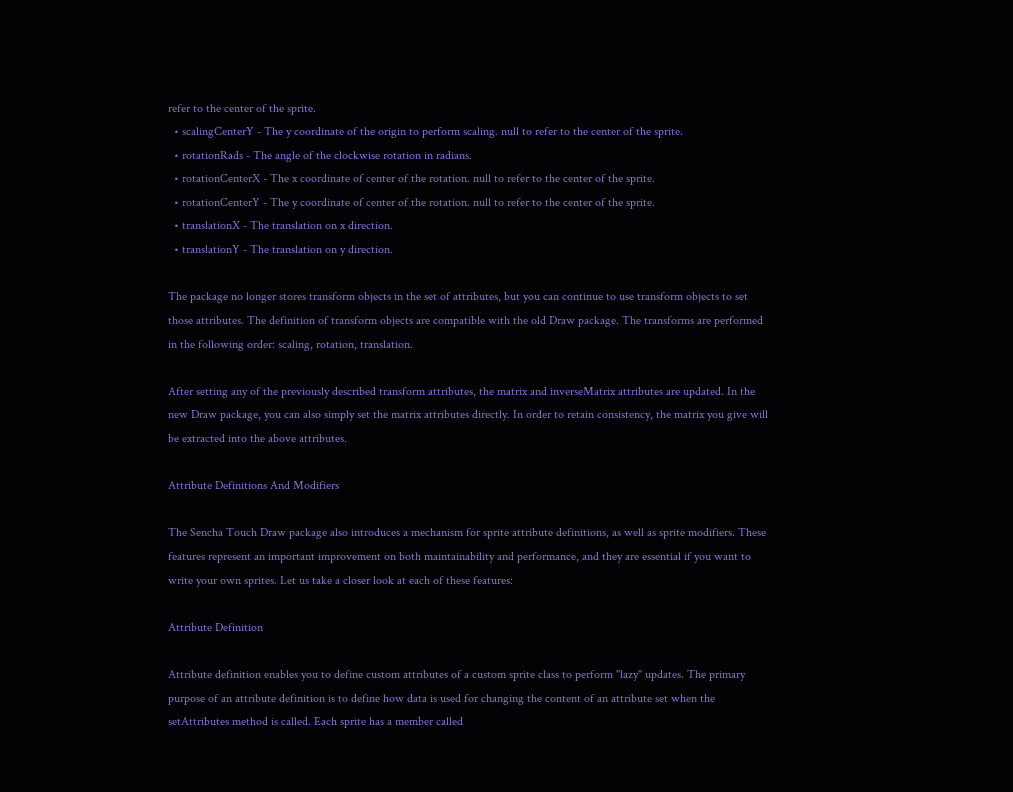refer to the center of the sprite.
  • scalingCenterY - The y coordinate of the origin to perform scaling. null to refer to the center of the sprite.
  • rotationRads - The angle of the clockwise rotation in radians.
  • rotationCenterX - The x coordinate of center of the rotation. null to refer to the center of the sprite.
  • rotationCenterY - The y coordinate of center of the rotation. null to refer to the center of the sprite.
  • translationX - The translation on x direction.
  • translationY - The translation on y direction.

The package no longer stores transform objects in the set of attributes, but you can continue to use transform objects to set those attributes. The definition of transform objects are compatible with the old Draw package. The transforms are performed in the following order: scaling, rotation, translation.

After setting any of the previously described transform attributes, the matrix and inverseMatrix attributes are updated. In the new Draw package, you can also simply set the matrix attributes directly. In order to retain consistency, the matrix you give will be extracted into the above attributes.

Attribute Definitions And Modifiers

The Sencha Touch Draw package also introduces a mechanism for sprite attribute definitions, as well as sprite modifiers. These features represent an important improvement on both maintainability and performance, and they are essential if you want to write your own sprites. Let us take a closer look at each of these features:

Attribute Definition

Attribute definition enables you to define custom attributes of a custom sprite class to perform "lazy" updates. The primary purpose of an attribute definition is to define how data is used for changing the content of an attribute set when the setAttributes method is called. Each sprite has a member called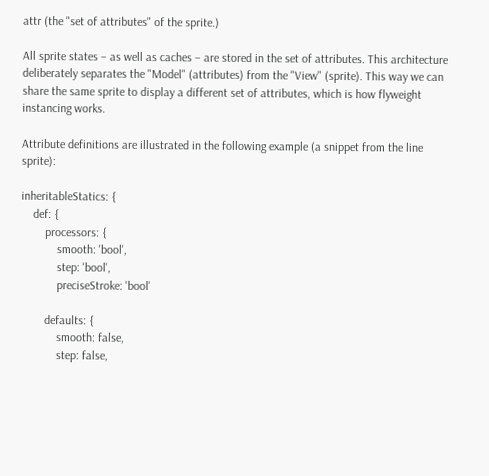attr (the "set of attributes" of the sprite.)

All sprite states – as well as caches – are stored in the set of attributes. This architecture deliberately separates the "Model" (attributes) from the "View" (sprite). This way we can share the same sprite to display a different set of attributes, which is how flyweight instancing works.

Attribute definitions are illustrated in the following example (a snippet from the line sprite):

inheritableStatics: {
    def: {
        processors: {
            smooth: 'bool',
            step: 'bool',
            preciseStroke: 'bool'

        defaults: {
            smooth: false,
            step: false,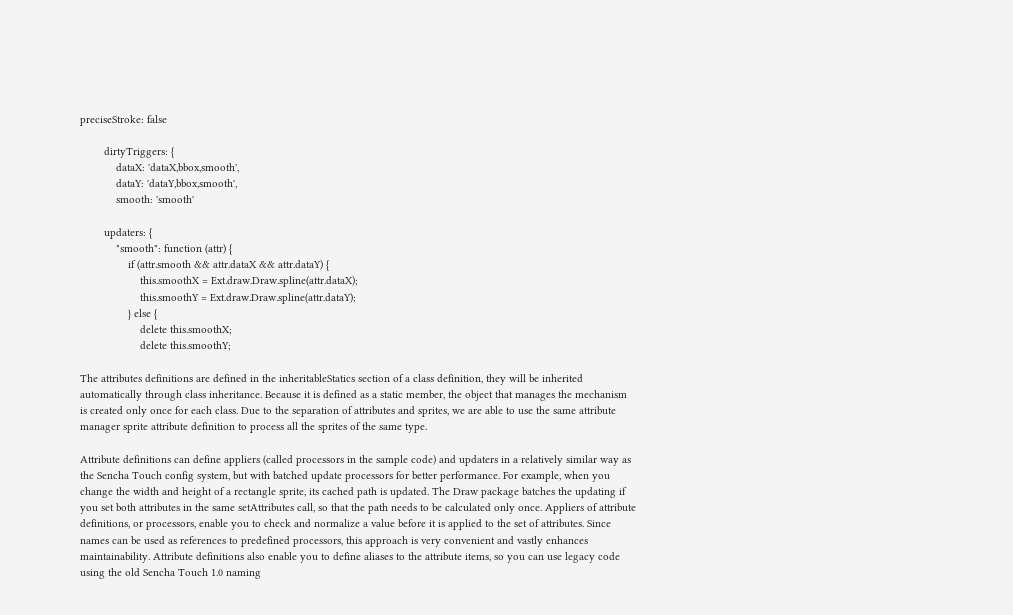preciseStroke: false

        dirtyTriggers: {
            dataX: 'dataX,bbox,smooth',
            dataY: 'dataY,bbox,smooth',
            smooth: 'smooth'

        updaters: {
            "smooth": function (attr) {
                if (attr.smooth && attr.dataX && attr.dataY) {
                    this.smoothX = Ext.draw.Draw.spline(attr.dataX);
                    this.smoothY = Ext.draw.Draw.spline(attr.dataY);
                } else {
                    delete this.smoothX;
                    delete this.smoothY;

The attributes definitions are defined in the inheritableStatics section of a class definition, they will be inherited automatically through class inheritance. Because it is defined as a static member, the object that manages the mechanism is created only once for each class. Due to the separation of attributes and sprites, we are able to use the same attribute manager sprite attribute definition to process all the sprites of the same type.

Attribute definitions can define appliers (called processors in the sample code) and updaters in a relatively similar way as the Sencha Touch config system, but with batched update processors for better performance. For example, when you change the width and height of a rectangle sprite, its cached path is updated. The Draw package batches the updating if you set both attributes in the same setAttributes call, so that the path needs to be calculated only once. Appliers of attribute definitions, or processors, enable you to check and normalize a value before it is applied to the set of attributes. Since names can be used as references to predefined processors, this approach is very convenient and vastly enhances maintainability. Attribute definitions also enable you to define aliases to the attribute items, so you can use legacy code using the old Sencha Touch 1.0 naming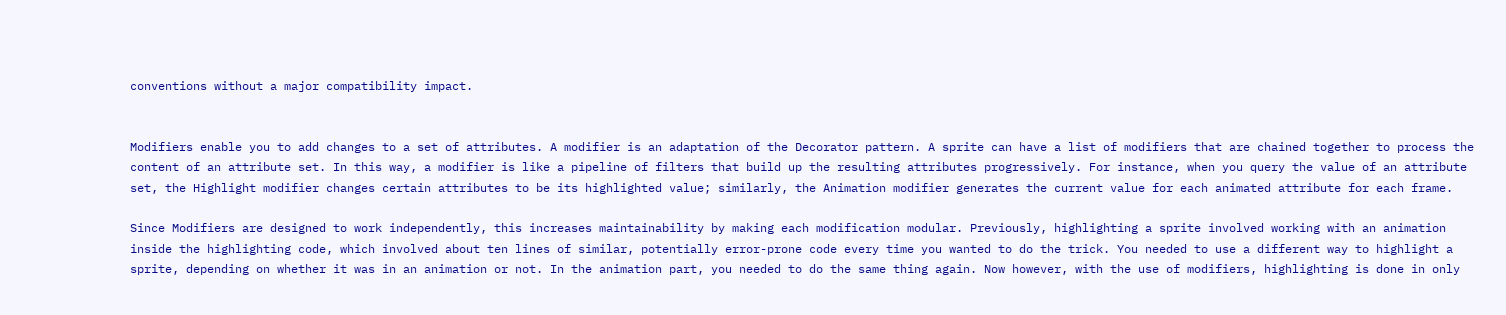conventions without a major compatibility impact.


Modifiers enable you to add changes to a set of attributes. A modifier is an adaptation of the Decorator pattern. A sprite can have a list of modifiers that are chained together to process the content of an attribute set. In this way, a modifier is like a pipeline of filters that build up the resulting attributes progressively. For instance, when you query the value of an attribute set, the Highlight modifier changes certain attributes to be its highlighted value; similarly, the Animation modifier generates the current value for each animated attribute for each frame.

Since Modifiers are designed to work independently, this increases maintainability by making each modification modular. Previously, highlighting a sprite involved working with an animation inside the highlighting code, which involved about ten lines of similar, potentially error-prone code every time you wanted to do the trick. You needed to use a different way to highlight a sprite, depending on whether it was in an animation or not. In the animation part, you needed to do the same thing again. Now however, with the use of modifiers, highlighting is done in only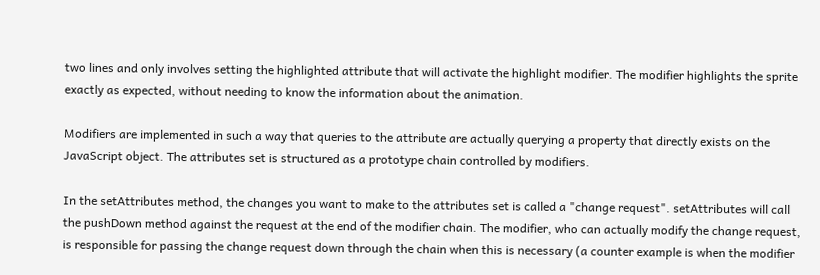two lines and only involves setting the highlighted attribute that will activate the highlight modifier. The modifier highlights the sprite exactly as expected, without needing to know the information about the animation.

Modifiers are implemented in such a way that queries to the attribute are actually querying a property that directly exists on the JavaScript object. The attributes set is structured as a prototype chain controlled by modifiers.

In the setAttributes method, the changes you want to make to the attributes set is called a "change request". setAttributes will call the pushDown method against the request at the end of the modifier chain. The modifier, who can actually modify the change request, is responsible for passing the change request down through the chain when this is necessary (a counter example is when the modifier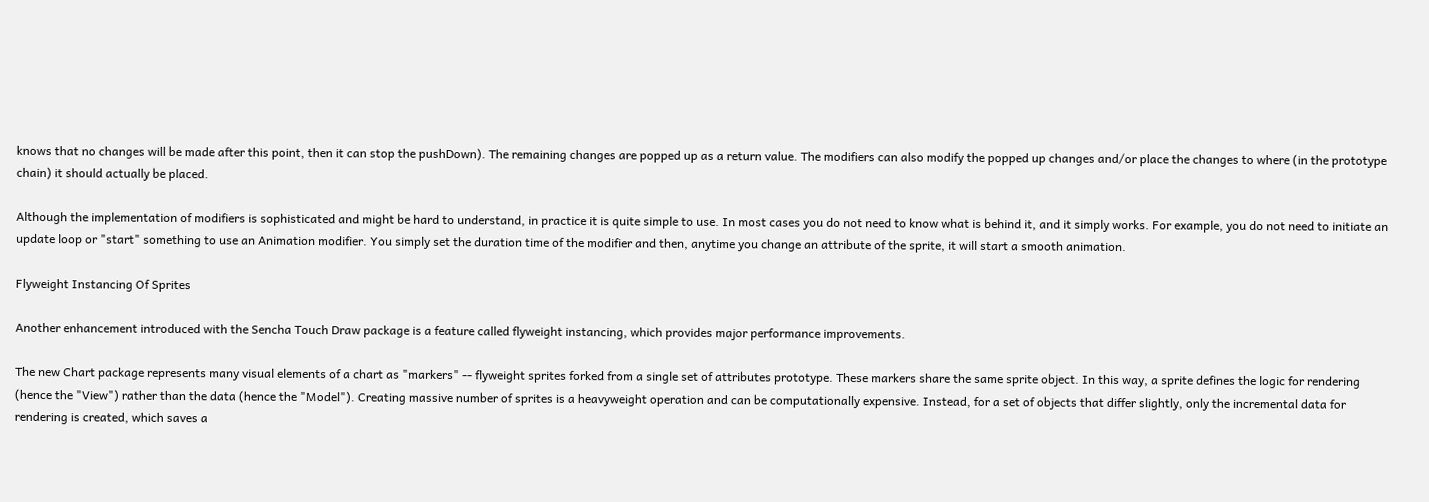knows that no changes will be made after this point, then it can stop the pushDown). The remaining changes are popped up as a return value. The modifiers can also modify the popped up changes and/or place the changes to where (in the prototype chain) it should actually be placed.

Although the implementation of modifiers is sophisticated and might be hard to understand, in practice it is quite simple to use. In most cases you do not need to know what is behind it, and it simply works. For example, you do not need to initiate an update loop or "start" something to use an Animation modifier. You simply set the duration time of the modifier and then, anytime you change an attribute of the sprite, it will start a smooth animation.

Flyweight Instancing Of Sprites

Another enhancement introduced with the Sencha Touch Draw package is a feature called flyweight instancing, which provides major performance improvements.

The new Chart package represents many visual elements of a chart as "markers" -- flyweight sprites forked from a single set of attributes prototype. These markers share the same sprite object. In this way, a sprite defines the logic for rendering (hence the "View") rather than the data (hence the "Model"). Creating massive number of sprites is a heavyweight operation and can be computationally expensive. Instead, for a set of objects that differ slightly, only the incremental data for rendering is created, which saves a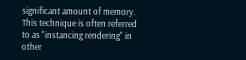significant amount of memory. This technique is often referred to as "instancing rendering" in other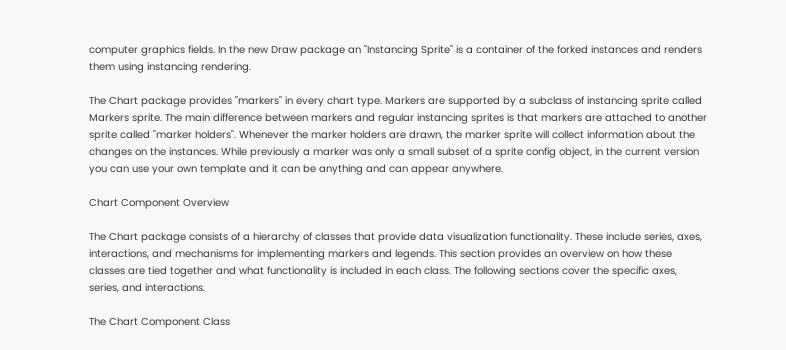computer graphics fields. In the new Draw package an "Instancing Sprite" is a container of the forked instances and renders them using instancing rendering.

The Chart package provides "markers" in every chart type. Markers are supported by a subclass of instancing sprite called Markers sprite. The main difference between markers and regular instancing sprites is that markers are attached to another sprite called "marker holders". Whenever the marker holders are drawn, the marker sprite will collect information about the changes on the instances. While previously a marker was only a small subset of a sprite config object, in the current version you can use your own template and it can be anything and can appear anywhere.

Chart Component Overview

The Chart package consists of a hierarchy of classes that provide data visualization functionality. These include series, axes, interactions, and mechanisms for implementing markers and legends. This section provides an overview on how these classes are tied together and what functionality is included in each class. The following sections cover the specific axes, series, and interactions.

The Chart Component Class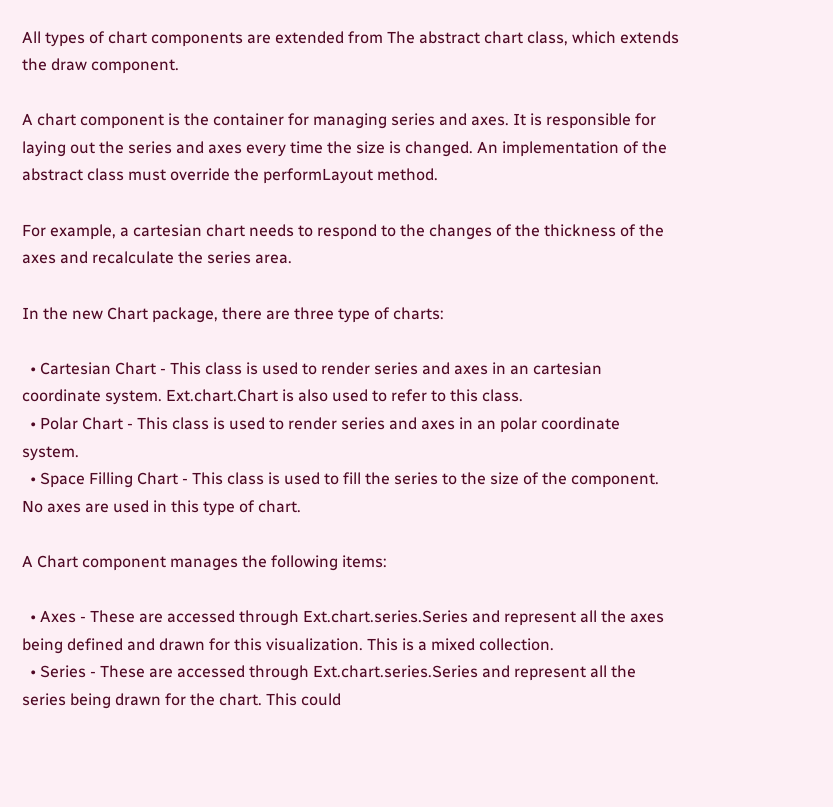All types of chart components are extended from The abstract chart class, which extends the draw component.

A chart component is the container for managing series and axes. It is responsible for laying out the series and axes every time the size is changed. An implementation of the abstract class must override the performLayout method.

For example, a cartesian chart needs to respond to the changes of the thickness of the axes and recalculate the series area.

In the new Chart package, there are three type of charts:

  • Cartesian Chart - This class is used to render series and axes in an cartesian coordinate system. Ext.chart.Chart is also used to refer to this class.
  • Polar Chart - This class is used to render series and axes in an polar coordinate system.
  • Space Filling Chart - This class is used to fill the series to the size of the component. No axes are used in this type of chart.

A Chart component manages the following items:

  • Axes - These are accessed through Ext.chart.series.Series and represent all the axes being defined and drawn for this visualization. This is a mixed collection.
  • Series - These are accessed through Ext.chart.series.Series and represent all the series being drawn for the chart. This could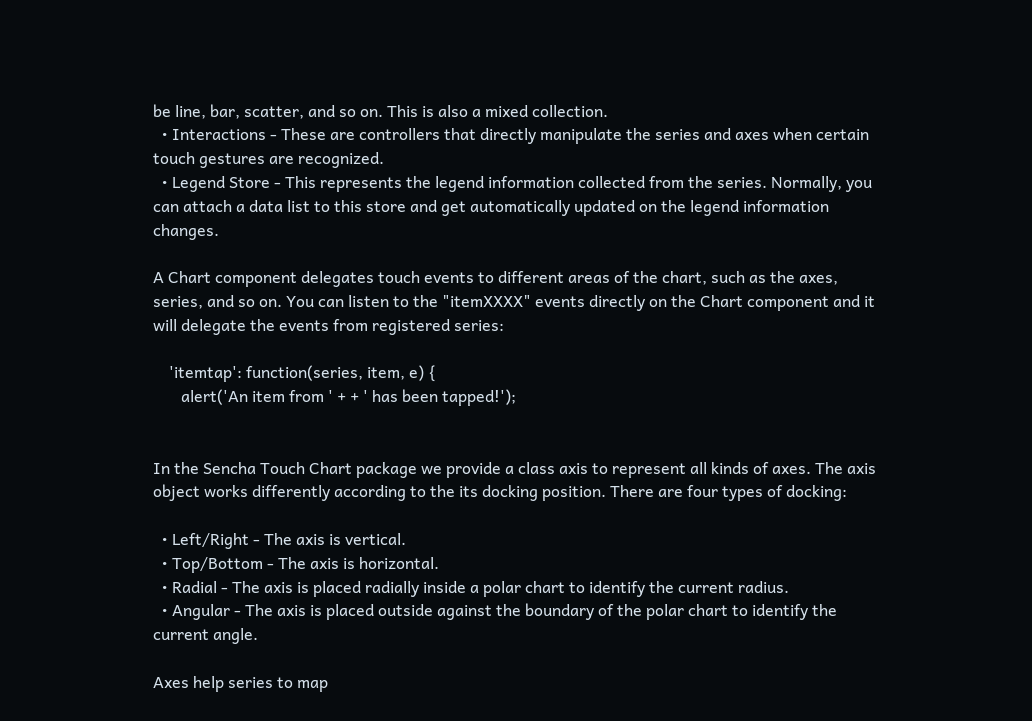be line, bar, scatter, and so on. This is also a mixed collection.
  • Interactions - These are controllers that directly manipulate the series and axes when certain touch gestures are recognized.
  • Legend Store - This represents the legend information collected from the series. Normally, you can attach a data list to this store and get automatically updated on the legend information changes.

A Chart component delegates touch events to different areas of the chart, such as the axes, series, and so on. You can listen to the "itemXXXX" events directly on the Chart component and it will delegate the events from registered series:

    'itemtap': function(series, item, e) {
       alert('An item from ' + + ' has been tapped!');


In the Sencha Touch Chart package we provide a class axis to represent all kinds of axes. The axis object works differently according to the its docking position. There are four types of docking:

  • Left/Right - The axis is vertical.
  • Top/Bottom - The axis is horizontal.
  • Radial - The axis is placed radially inside a polar chart to identify the current radius.
  • Angular - The axis is placed outside against the boundary of the polar chart to identify the current angle.

Axes help series to map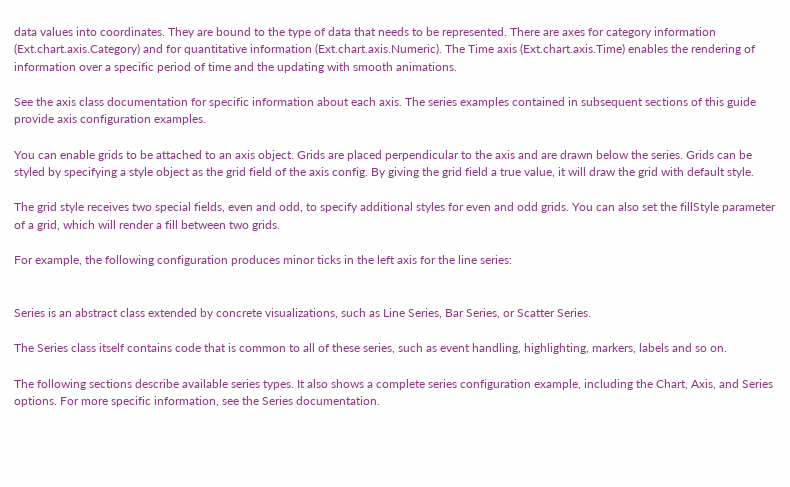data values into coordinates. They are bound to the type of data that needs to be represented. There are axes for category information (Ext.chart.axis.Category) and for quantitative information (Ext.chart.axis.Numeric). The Time axis (Ext.chart.axis.Time) enables the rendering of information over a specific period of time and the updating with smooth animations.

See the axis class documentation for specific information about each axis. The series examples contained in subsequent sections of this guide provide axis configuration examples.

You can enable grids to be attached to an axis object. Grids are placed perpendicular to the axis and are drawn below the series. Grids can be styled by specifying a style object as the grid field of the axis config. By giving the grid field a true value, it will draw the grid with default style.

The grid style receives two special fields, even and odd, to specify additional styles for even and odd grids. You can also set the fillStyle parameter of a grid, which will render a fill between two grids.

For example, the following configuration produces minor ticks in the left axis for the line series:


Series is an abstract class extended by concrete visualizations, such as Line Series, Bar Series, or Scatter Series.

The Series class itself contains code that is common to all of these series, such as event handling, highlighting, markers, labels and so on.

The following sections describe available series types. It also shows a complete series configuration example, including the Chart, Axis, and Series options. For more specific information, see the Series documentation.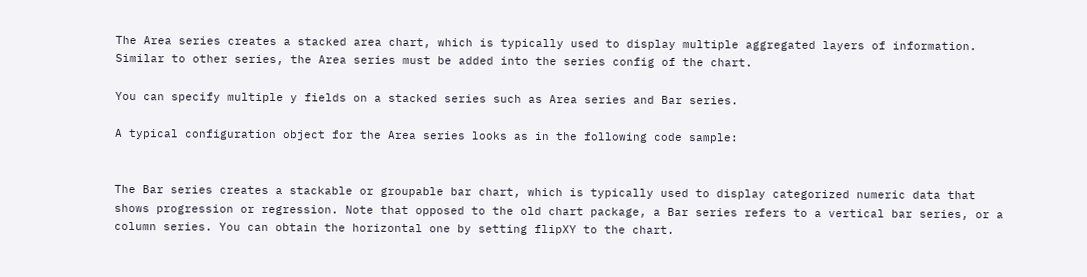The Area series creates a stacked area chart, which is typically used to display multiple aggregated layers of information. Similar to other series, the Area series must be added into the series config of the chart.

You can specify multiple y fields on a stacked series such as Area series and Bar series.

A typical configuration object for the Area series looks as in the following code sample:


The Bar series creates a stackable or groupable bar chart, which is typically used to display categorized numeric data that shows progression or regression. Note that opposed to the old chart package, a Bar series refers to a vertical bar series, or a column series. You can obtain the horizontal one by setting flipXY to the chart.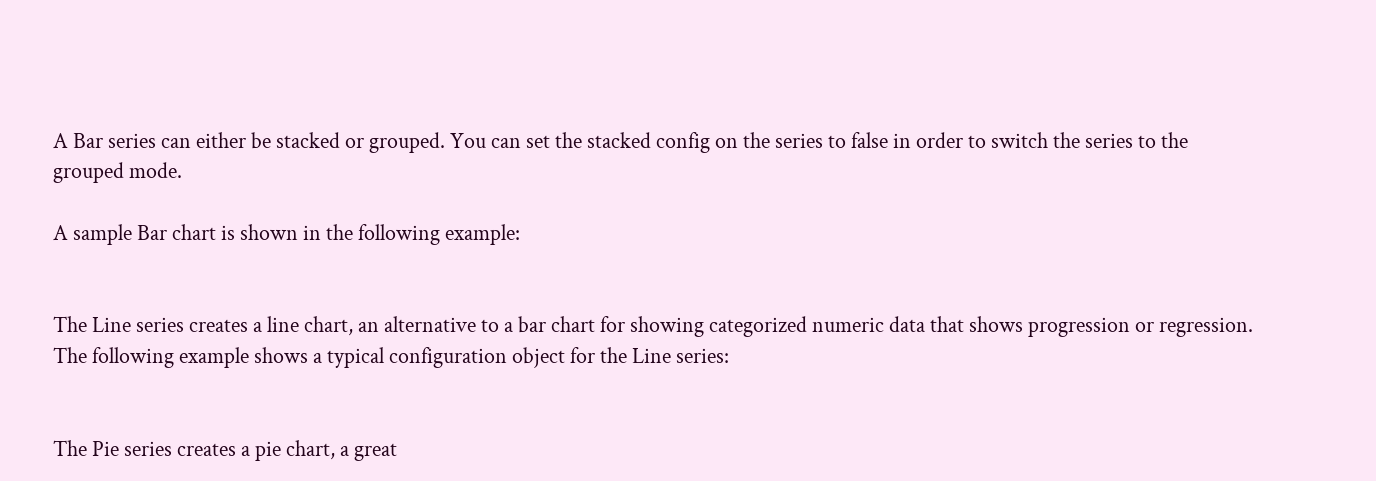A Bar series can either be stacked or grouped. You can set the stacked config on the series to false in order to switch the series to the grouped mode.

A sample Bar chart is shown in the following example:


The Line series creates a line chart, an alternative to a bar chart for showing categorized numeric data that shows progression or regression. The following example shows a typical configuration object for the Line series:


The Pie series creates a pie chart, a great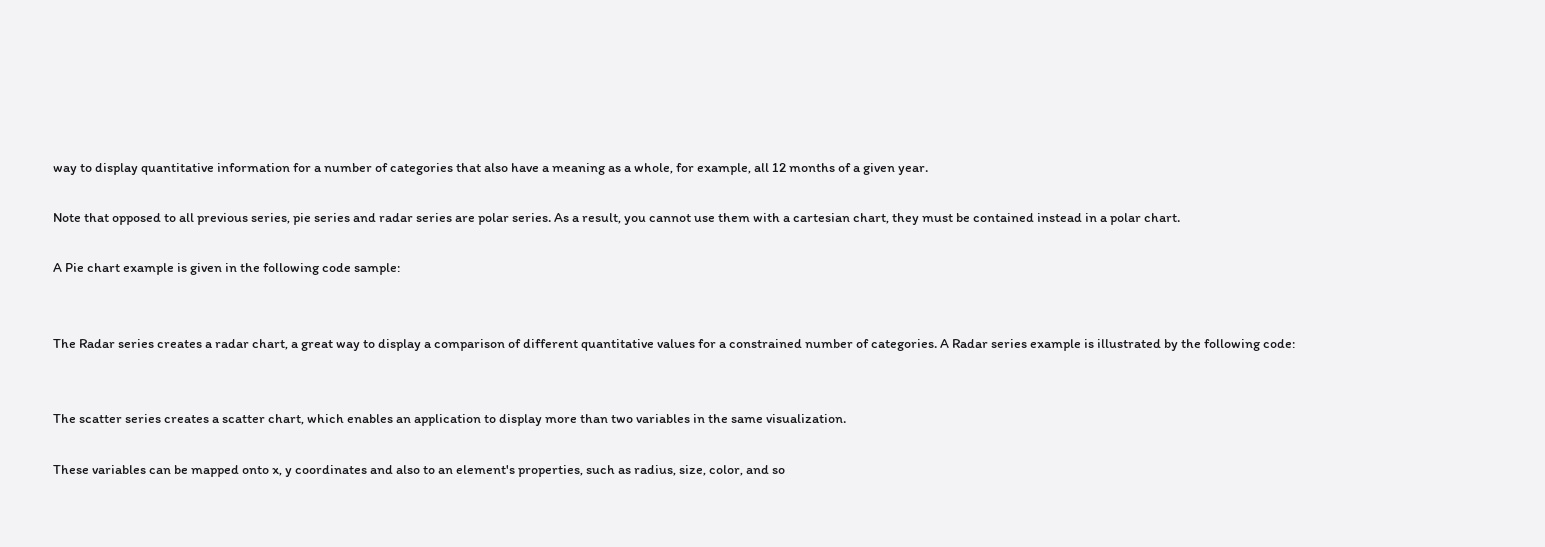way to display quantitative information for a number of categories that also have a meaning as a whole, for example, all 12 months of a given year.

Note that opposed to all previous series, pie series and radar series are polar series. As a result, you cannot use them with a cartesian chart, they must be contained instead in a polar chart.

A Pie chart example is given in the following code sample:


The Radar series creates a radar chart, a great way to display a comparison of different quantitative values for a constrained number of categories. A Radar series example is illustrated by the following code:


The scatter series creates a scatter chart, which enables an application to display more than two variables in the same visualization.

These variables can be mapped onto x, y coordinates and also to an element's properties, such as radius, size, color, and so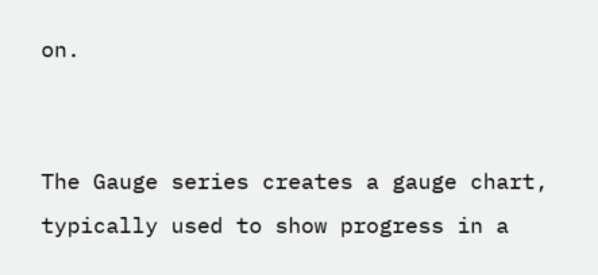on.


The Gauge series creates a gauge chart, typically used to show progress in a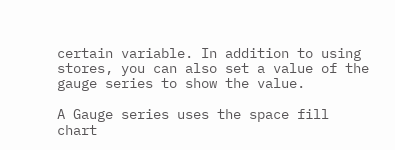certain variable. In addition to using stores, you can also set a value of the gauge series to show the value.

A Gauge series uses the space fill chart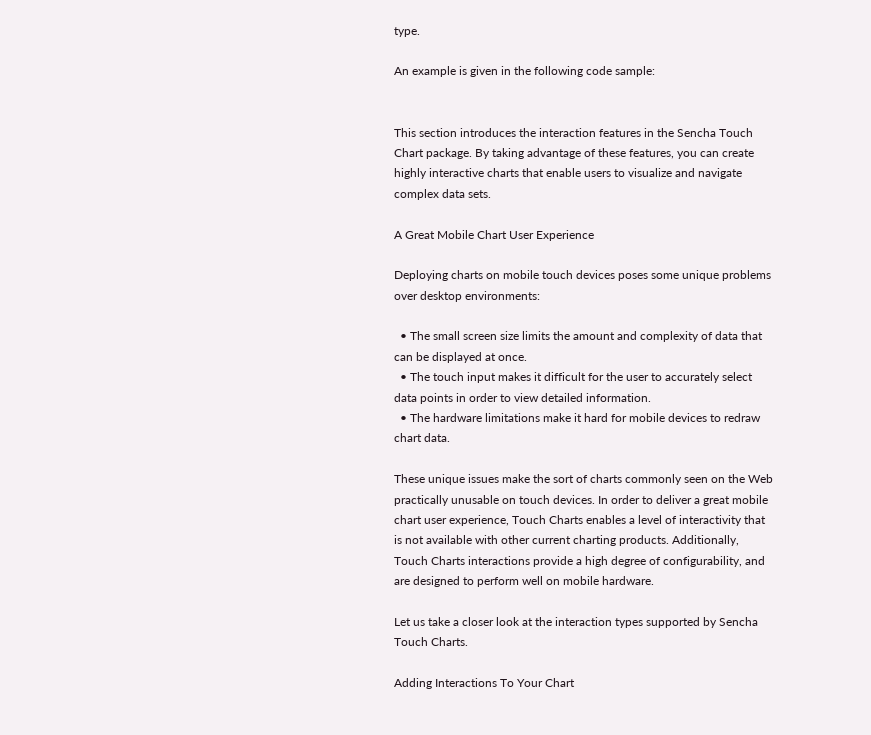type.

An example is given in the following code sample:


This section introduces the interaction features in the Sencha Touch Chart package. By taking advantage of these features, you can create highly interactive charts that enable users to visualize and navigate complex data sets.

A Great Mobile Chart User Experience

Deploying charts on mobile touch devices poses some unique problems over desktop environments:

  • The small screen size limits the amount and complexity of data that can be displayed at once.
  • The touch input makes it difficult for the user to accurately select data points in order to view detailed information.
  • The hardware limitations make it hard for mobile devices to redraw chart data.

These unique issues make the sort of charts commonly seen on the Web practically unusable on touch devices. In order to deliver a great mobile chart user experience, Touch Charts enables a level of interactivity that is not available with other current charting products. Additionally, Touch Charts interactions provide a high degree of configurability, and are designed to perform well on mobile hardware.

Let us take a closer look at the interaction types supported by Sencha Touch Charts.

Adding Interactions To Your Chart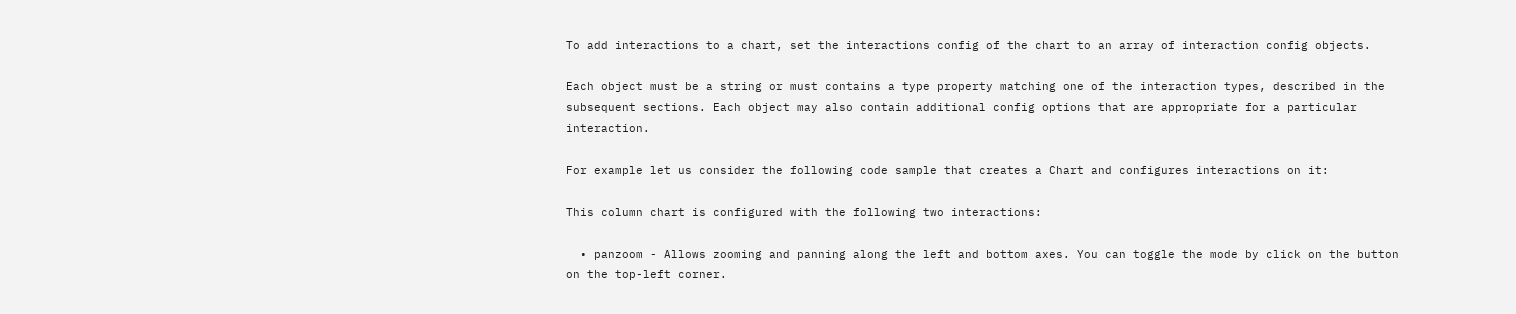To add interactions to a chart, set the interactions config of the chart to an array of interaction config objects.

Each object must be a string or must contains a type property matching one of the interaction types, described in the subsequent sections. Each object may also contain additional config options that are appropriate for a particular interaction.

For example let us consider the following code sample that creates a Chart and configures interactions on it:

This column chart is configured with the following two interactions:

  • panzoom - Allows zooming and panning along the left and bottom axes. You can toggle the mode by click on the button on the top-left corner.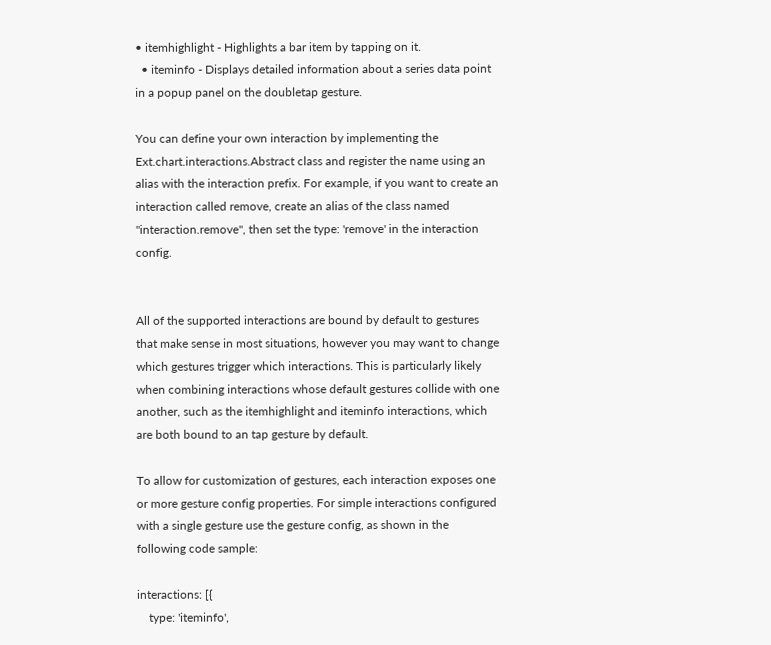• itemhighlight - Highlights a bar item by tapping on it.
  • iteminfo - Displays detailed information about a series data point in a popup panel on the doubletap gesture.

You can define your own interaction by implementing the Ext.chart.interactions.Abstract class and register the name using an alias with the interaction prefix. For example, if you want to create an interaction called remove, create an alias of the class named "interaction.remove", then set the type: 'remove' in the interaction config.


All of the supported interactions are bound by default to gestures that make sense in most situations, however you may want to change which gestures trigger which interactions. This is particularly likely when combining interactions whose default gestures collide with one another, such as the itemhighlight and iteminfo interactions, which are both bound to an tap gesture by default.

To allow for customization of gestures, each interaction exposes one or more gesture config properties. For simple interactions configured with a single gesture use the gesture config, as shown in the following code sample:

interactions: [{
    type: 'iteminfo',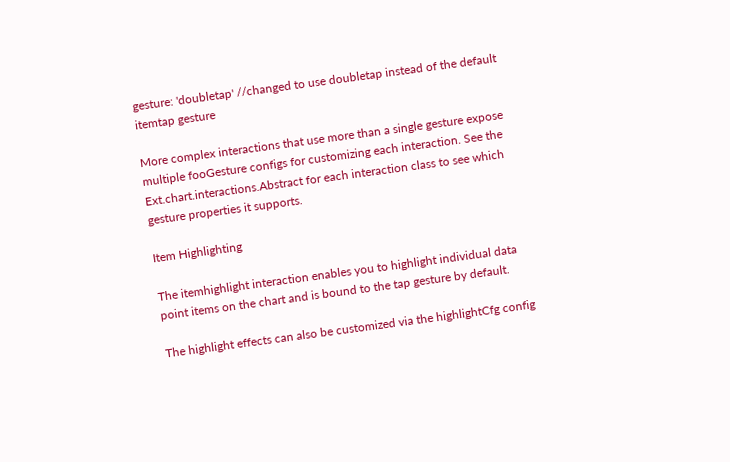gesture: 'doubletap' //changed to use doubletap instead of the default itemtap gesture

More complex interactions that use more than a single gesture expose multiple fooGesture configs for customizing each interaction. See the Ext.chart.interactions.Abstract for each interaction class to see which gesture properties it supports.

Item Highlighting

The itemhighlight interaction enables you to highlight individual data point items on the chart and is bound to the tap gesture by default.

The highlight effects can also be customized via the highlightCfg config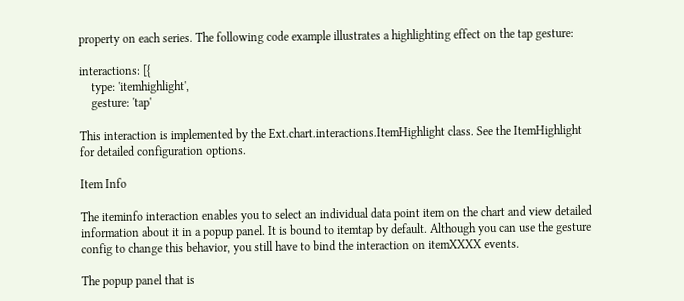property on each series. The following code example illustrates a highlighting effect on the tap gesture:

interactions: [{
    type: 'itemhighlight',
    gesture: 'tap'

This interaction is implemented by the Ext.chart.interactions.ItemHighlight class. See the ItemHighlight for detailed configuration options.

Item Info

The iteminfo interaction enables you to select an individual data point item on the chart and view detailed information about it in a popup panel. It is bound to itemtap by default. Although you can use the gesture config to change this behavior, you still have to bind the interaction on itemXXXX events.

The popup panel that is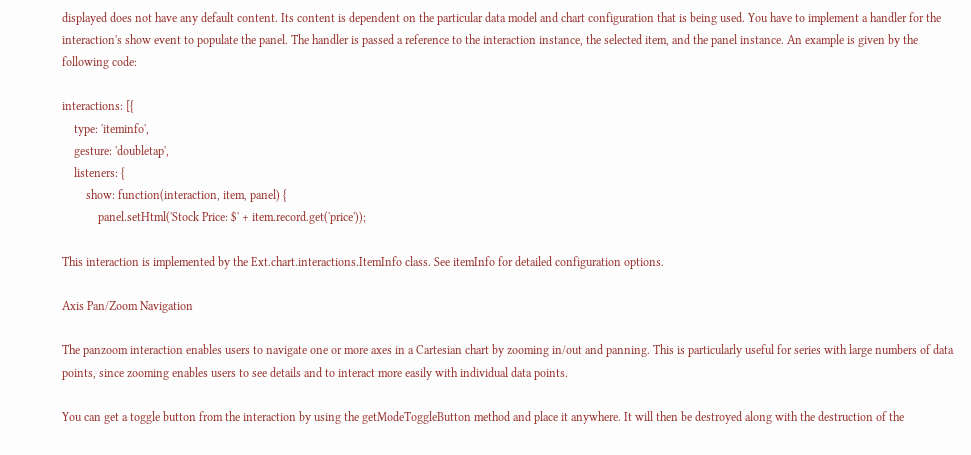displayed does not have any default content. Its content is dependent on the particular data model and chart configuration that is being used. You have to implement a handler for the interaction's show event to populate the panel. The handler is passed a reference to the interaction instance, the selected item, and the panel instance. An example is given by the following code:

interactions: [{
    type: 'iteminfo',
    gesture: 'doubletap',
    listeners: {
        show: function(interaction, item, panel) {
            panel.setHtml('Stock Price: $' + item.record.get('price'));

This interaction is implemented by the Ext.chart.interactions.ItemInfo class. See itemInfo for detailed configuration options.

Axis Pan/Zoom Navigation

The panzoom interaction enables users to navigate one or more axes in a Cartesian chart by zooming in/out and panning. This is particularly useful for series with large numbers of data points, since zooming enables users to see details and to interact more easily with individual data points.

You can get a toggle button from the interaction by using the getModeToggleButton method and place it anywhere. It will then be destroyed along with the destruction of the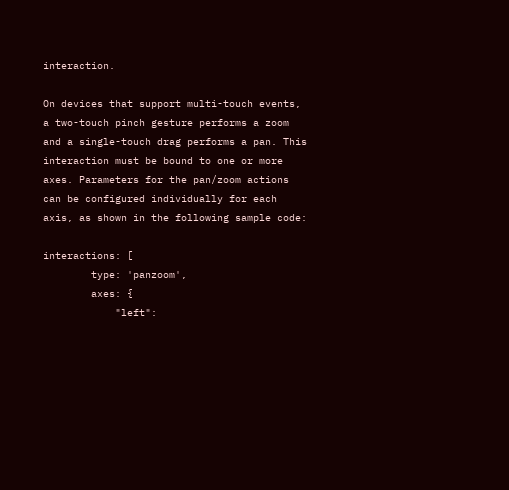interaction.

On devices that support multi-touch events, a two-touch pinch gesture performs a zoom and a single-touch drag performs a pan. This interaction must be bound to one or more axes. Parameters for the pan/zoom actions can be configured individually for each axis, as shown in the following sample code:

interactions: [
        type: 'panzoom',
        axes: {
            "left":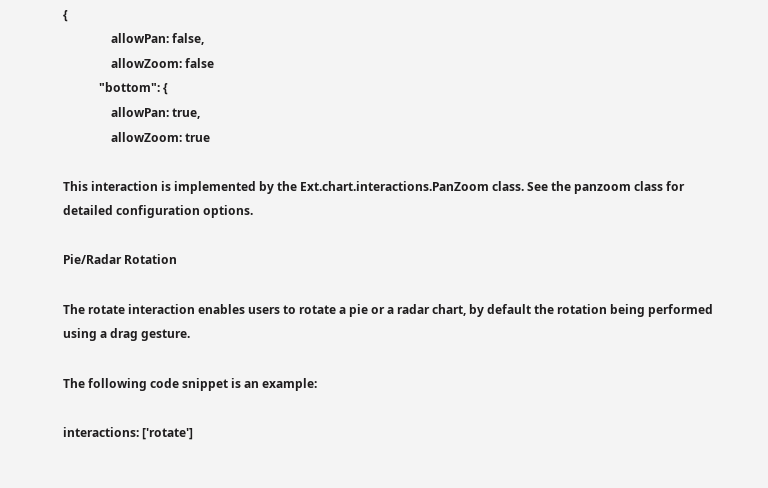{
                allowPan: false,
                allowZoom: false
            "bottom": {
                allowPan: true,
                allowZoom: true

This interaction is implemented by the Ext.chart.interactions.PanZoom class. See the panzoom class for detailed configuration options.

Pie/Radar Rotation

The rotate interaction enables users to rotate a pie or a radar chart, by default the rotation being performed using a drag gesture.

The following code snippet is an example:

interactions: ['rotate']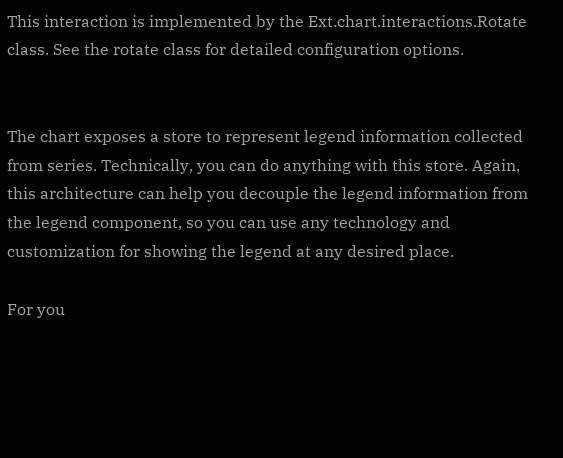This interaction is implemented by the Ext.chart.interactions.Rotate class. See the rotate class for detailed configuration options.


The chart exposes a store to represent legend information collected from series. Technically, you can do anything with this store. Again, this architecture can help you decouple the legend information from the legend component, so you can use any technology and customization for showing the legend at any desired place.

For you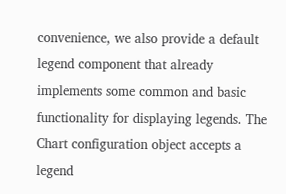convenience, we also provide a default legend component that already implements some common and basic functionality for displaying legends. The Chart configuration object accepts a legend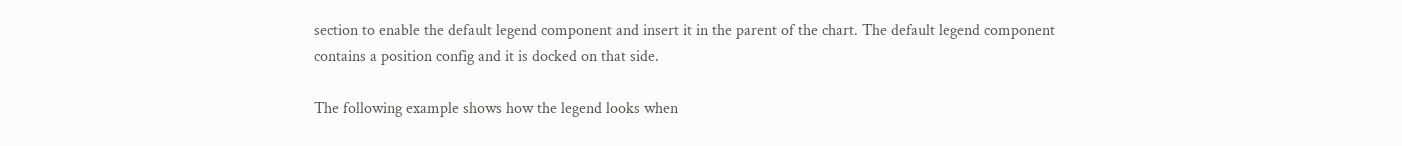section to enable the default legend component and insert it in the parent of the chart. The default legend component contains a position config and it is docked on that side.

The following example shows how the legend looks when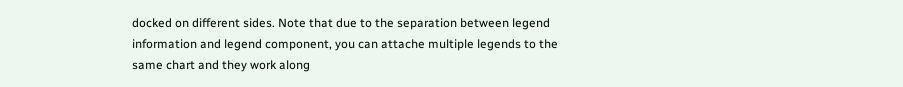docked on different sides. Note that due to the separation between legend information and legend component, you can attache multiple legends to the same chart and they work along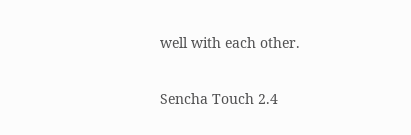well with each other.

Sencha Touch 2.4